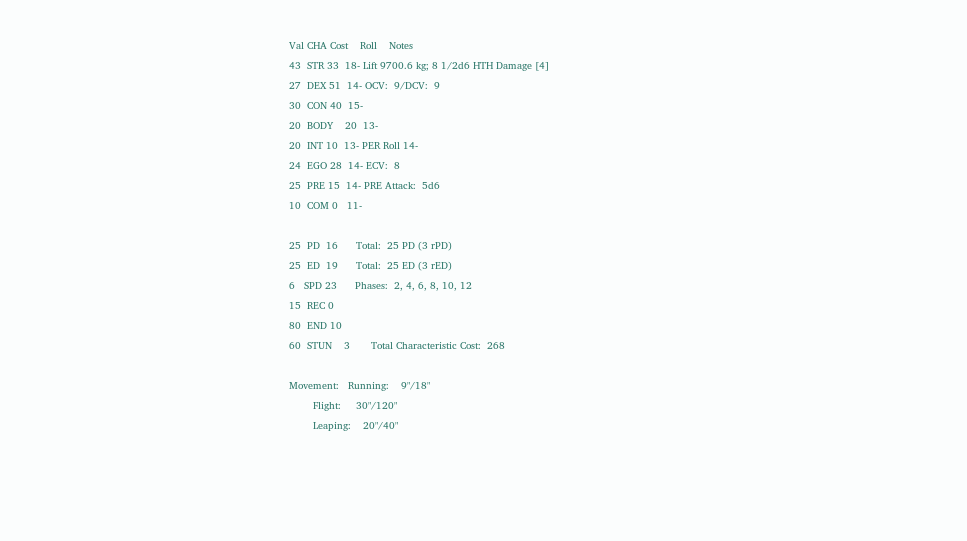Val CHA Cost    Roll    Notes
43  STR 33  18- Lift 9700.6 kg; 8 1/2d6 HTH Damage [4]
27  DEX 51  14- OCV:  9/DCV:  9
30  CON 40  15-
20  BODY    20  13-
20  INT 10  13- PER Roll 14-
24  EGO 28  14- ECV:  8
25  PRE 15  14- PRE Attack:  5d6
10  COM 0   11-

25  PD  16      Total:  25 PD (3 rPD)
25  ED  19      Total:  25 ED (3 rED)
6   SPD 23      Phases:  2, 4, 6, 8, 10, 12
15  REC 0
80  END 10
60  STUN    3       Total Characteristic Cost:  268

Movement:   Running:    9"/18"
        Flight:     30"/120"
        Leaping:    20"/40"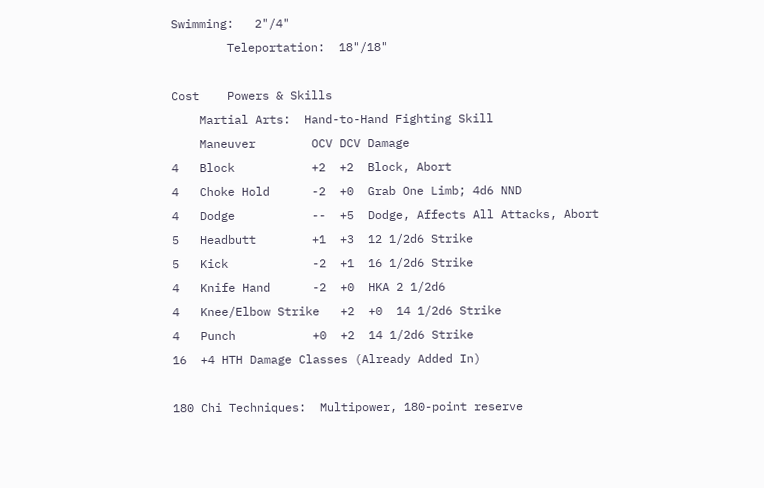Swimming:   2"/4"
        Teleportation:  18"/18"

Cost    Powers & Skills
    Martial Arts:  Hand-to-Hand Fighting Skill
    Maneuver        OCV DCV Damage
4   Block           +2  +2  Block, Abort
4   Choke Hold      -2  +0  Grab One Limb; 4d6 NND
4   Dodge           --  +5  Dodge, Affects All Attacks, Abort
5   Headbutt        +1  +3  12 1/2d6 Strike
5   Kick            -2  +1  16 1/2d6 Strike
4   Knife Hand      -2  +0  HKA 2 1/2d6
4   Knee/Elbow Strike   +2  +0  14 1/2d6 Strike
4   Punch           +0  +2  14 1/2d6 Strike
16  +4 HTH Damage Classes (Already Added In)

180 Chi Techniques:  Multipower, 180-point reserve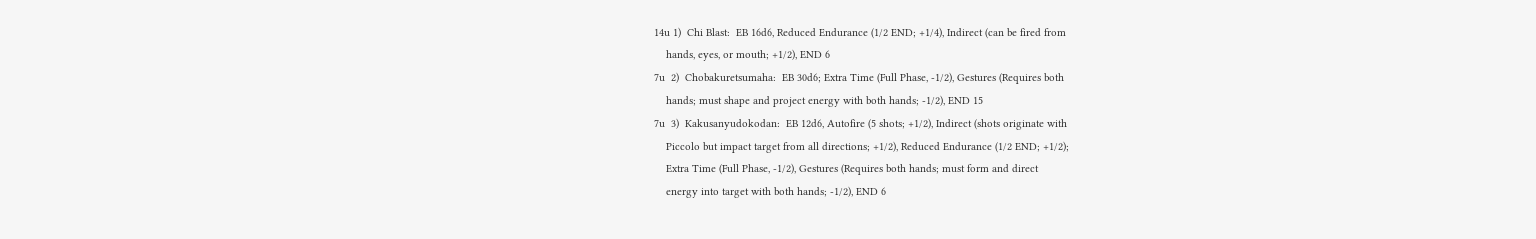14u 1)  Chi Blast:  EB 16d6, Reduced Endurance (1/2 END; +1/4), Indirect (can be fired from
    hands, eyes, or mouth; +1/2), END 6
7u  2)  Chobakuretsumaha:  EB 30d6; Extra Time (Full Phase, -1/2), Gestures (Requires both
    hands; must shape and project energy with both hands; -1/2), END 15
7u  3)  Kakusanyudokodan:  EB 12d6, Autofire (5 shots; +1/2), Indirect (shots originate with
    Piccolo but impact target from all directions; +1/2), Reduced Endurance (1/2 END; +1/2);
    Extra Time (Full Phase, -1/2), Gestures (Requires both hands; must form and direct
    energy into target with both hands; -1/2), END 6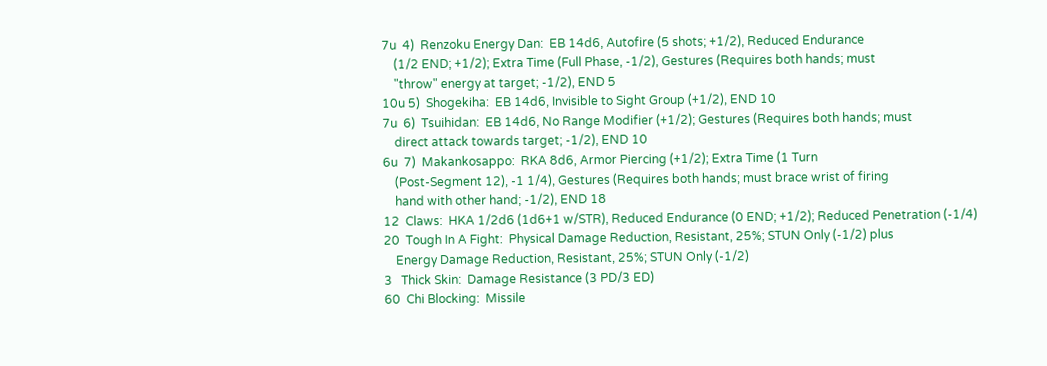7u  4)  Renzoku Energy Dan:  EB 14d6, Autofire (5 shots; +1/2), Reduced Endurance
    (1/2 END; +1/2); Extra Time (Full Phase, -1/2), Gestures (Requires both hands; must
    "throw" energy at target; -1/2), END 5
10u 5)  Shogekiha:  EB 14d6, Invisible to Sight Group (+1/2), END 10
7u  6)  Tsuihidan:  EB 14d6, No Range Modifier (+1/2); Gestures (Requires both hands; must
    direct attack towards target; -1/2), END 10
6u  7)  Makankosappo:  RKA 8d6, Armor Piercing (+1/2); Extra Time (1 Turn
    (Post-Segment 12), -1 1/4), Gestures (Requires both hands; must brace wrist of firing
    hand with other hand; -1/2), END 18
12  Claws:  HKA 1/2d6 (1d6+1 w/STR), Reduced Endurance (0 END; +1/2); Reduced Penetration (-1/4)
20  Tough In A Fight:  Physical Damage Reduction, Resistant, 25%; STUN Only (-1/2) plus
    Energy Damage Reduction, Resistant, 25%; STUN Only (-1/2)
3   Thick Skin:  Damage Resistance (3 PD/3 ED)
60  Chi Blocking:  Missile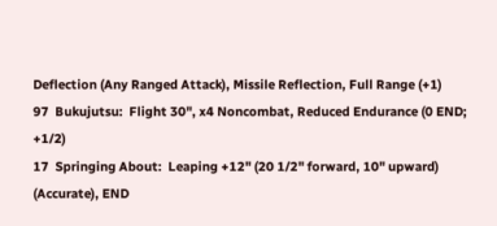Deflection (Any Ranged Attack), Missile Reflection, Full Range (+1)
97  Bukujutsu:  Flight 30", x4 Noncombat, Reduced Endurance (0 END; +1/2)
17  Springing About:  Leaping +12" (20 1/2" forward, 10" upward) (Accurate), END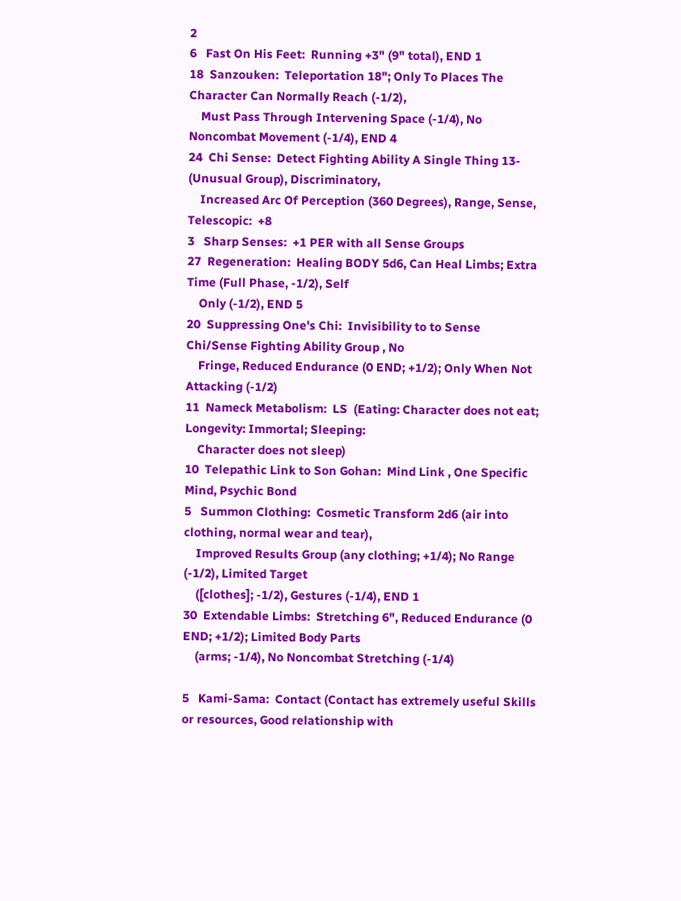2
6   Fast On His Feet:  Running +3" (9" total), END 1
18  Sanzouken:  Teleportation 18"; Only To Places The Character Can Normally Reach (-1/2),
    Must Pass Through Intervening Space (-1/4), No Noncombat Movement (-1/4), END 4
24  Chi Sense:  Detect Fighting Ability A Single Thing 13- (Unusual Group), Discriminatory,
    Increased Arc Of Perception (360 Degrees), Range, Sense, Telescopic:  +8
3   Sharp Senses:  +1 PER with all Sense Groups
27  Regeneration:  Healing BODY 5d6, Can Heal Limbs; Extra Time (Full Phase, -1/2), Self
    Only (-1/2), END 5
20  Suppressing One's Chi:  Invisibility to to Sense Chi/Sense Fighting Ability Group , No
    Fringe, Reduced Endurance (0 END; +1/2); Only When Not Attacking (-1/2)
11  Nameck Metabolism:  LS  (Eating: Character does not eat; Longevity: Immortal; Sleeping:
    Character does not sleep)
10  Telepathic Link to Son Gohan:  Mind Link , One Specific Mind, Psychic Bond
5   Summon Clothing:  Cosmetic Transform 2d6 (air into clothing, normal wear and tear),
    Improved Results Group (any clothing; +1/4); No Range (-1/2), Limited Target
    ([clothes]; -1/2), Gestures (-1/4), END 1
30  Extendable Limbs:  Stretching 6", Reduced Endurance (0 END; +1/2); Limited Body Parts
    (arms; -1/4), No Noncombat Stretching (-1/4)

5   Kami-Sama:  Contact (Contact has extremely useful Skills or resources, Good relationship with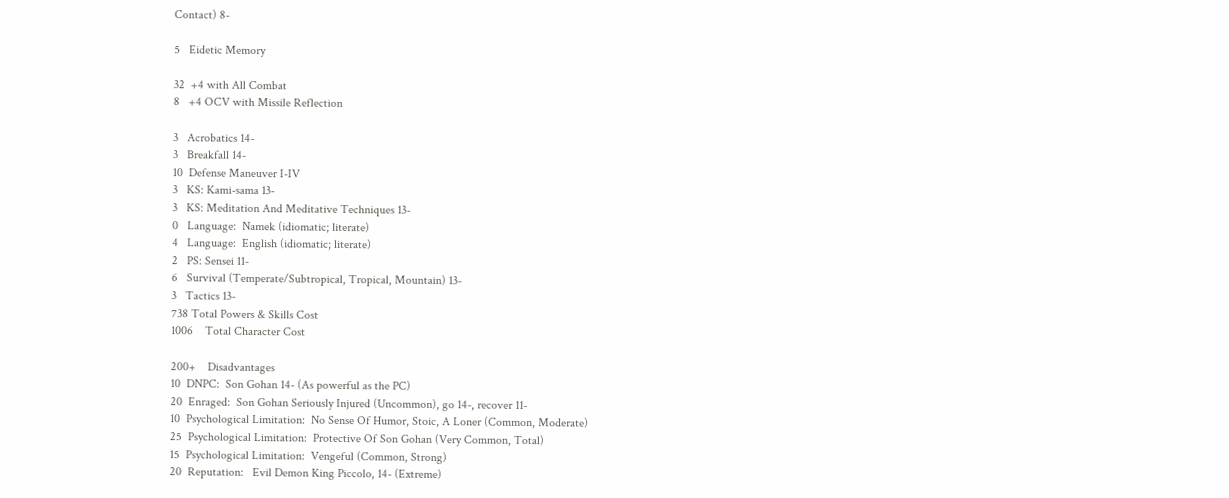Contact) 8-

5   Eidetic Memory

32  +4 with All Combat
8   +4 OCV with Missile Reflection

3   Acrobatics 14-
3   Breakfall 14-
10  Defense Maneuver I-IV
3   KS: Kami-sama 13-
3   KS: Meditation And Meditative Techniques 13-
0   Language:  Namek (idiomatic; literate)
4   Language:  English (idiomatic; literate)
2   PS: Sensei 11-
6   Survival (Temperate/Subtropical, Tropical, Mountain) 13-
3   Tactics 13-
738 Total Powers & Skills Cost
1006    Total Character Cost

200+    Disadvantages
10  DNPC:  Son Gohan 14- (As powerful as the PC)
20  Enraged:  Son Gohan Seriously Injured (Uncommon), go 14-, recover 11-
10  Psychological Limitation:  No Sense Of Humor, Stoic, A Loner (Common, Moderate)
25  Psychological Limitation:  Protective Of Son Gohan (Very Common, Total)
15  Psychological Limitation:  Vengeful (Common, Strong)
20  Reputation:   Evil Demon King Piccolo, 14- (Extreme)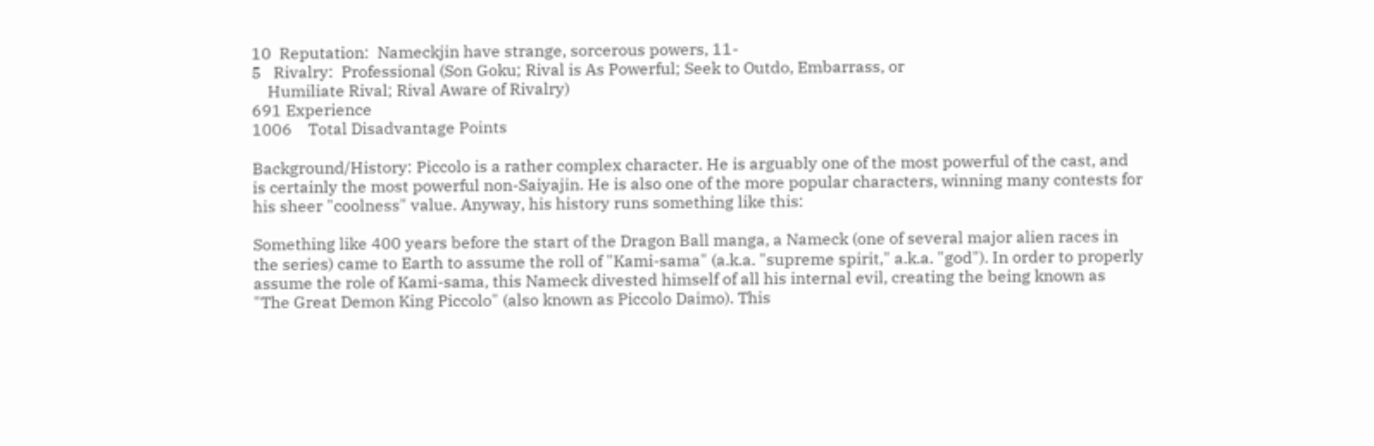10  Reputation:  Nameckjin have strange, sorcerous powers, 11-
5   Rivalry:  Professional (Son Goku; Rival is As Powerful; Seek to Outdo, Embarrass, or
    Humiliate Rival; Rival Aware of Rivalry)
691 Experience
1006    Total Disadvantage Points

Background/History: Piccolo is a rather complex character. He is arguably one of the most powerful of the cast, and is certainly the most powerful non-Saiyajin. He is also one of the more popular characters, winning many contests for his sheer "coolness" value. Anyway, his history runs something like this:

Something like 400 years before the start of the Dragon Ball manga, a Nameck (one of several major alien races in the series) came to Earth to assume the roll of "Kami-sama" (a.k.a. "supreme spirit," a.k.a. "god"). In order to properly assume the role of Kami-sama, this Nameck divested himself of all his internal evil, creating the being known as "The Great Demon King Piccolo" (also known as Piccolo Daimo). This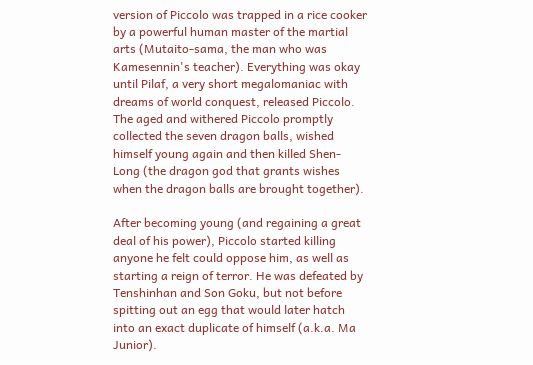version of Piccolo was trapped in a rice cooker by a powerful human master of the martial arts (Mutaito-sama, the man who was Kamesennin's teacher). Everything was okay until Pilaf, a very short megalomaniac with dreams of world conquest, released Piccolo. The aged and withered Piccolo promptly collected the seven dragon balls, wished himself young again and then killed Shen-Long (the dragon god that grants wishes when the dragon balls are brought together).

After becoming young (and regaining a great deal of his power), Piccolo started killing anyone he felt could oppose him, as well as starting a reign of terror. He was defeated by Tenshinhan and Son Goku, but not before spitting out an egg that would later hatch into an exact duplicate of himself (a.k.a. Ma Junior).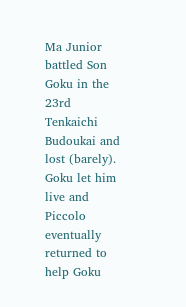Ma Junior battled Son Goku in the 23rd Tenkaichi Budoukai and lost (barely). Goku let him live and Piccolo eventually returned to help Goku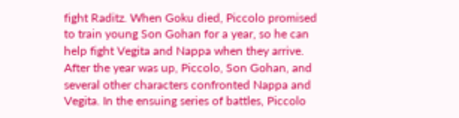fight Raditz. When Goku died, Piccolo promised to train young Son Gohan for a year, so he can help fight Vegita and Nappa when they arrive. After the year was up, Piccolo, Son Gohan, and several other characters confronted Nappa and Vegita. In the ensuing series of battles, Piccolo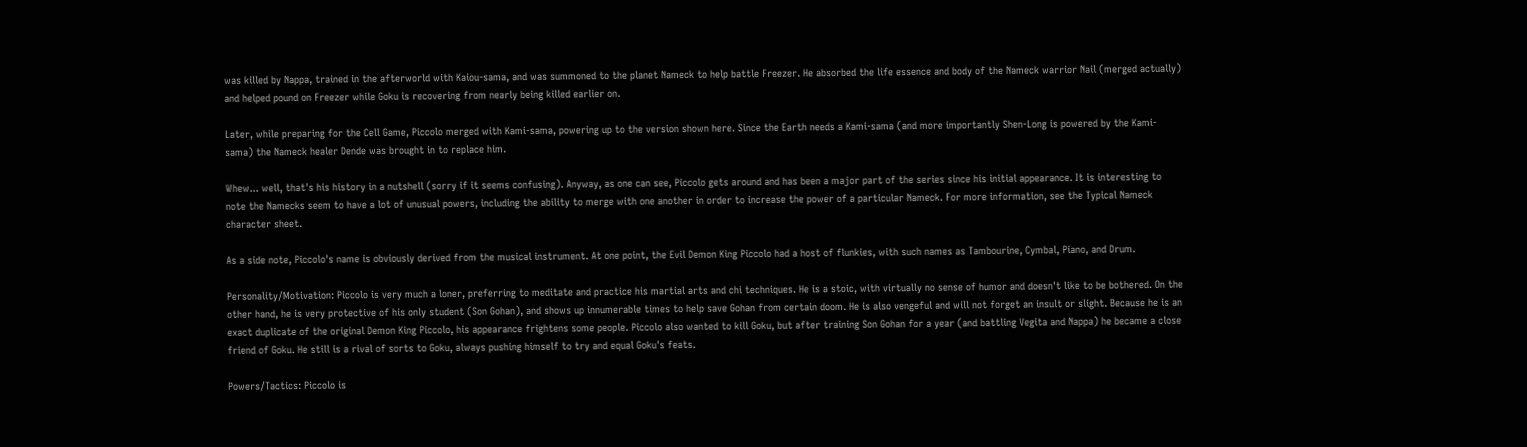was killed by Nappa, trained in the afterworld with Kaiou-sama, and was summoned to the planet Nameck to help battle Freezer. He absorbed the life essence and body of the Nameck warrior Nail (merged actually) and helped pound on Freezer while Goku is recovering from nearly being killed earlier on.

Later, while preparing for the Cell Game, Piccolo merged with Kami-sama, powering up to the version shown here. Since the Earth needs a Kami-sama (and more importantly Shen-Long is powered by the Kami-sama) the Nameck healer Dende was brought in to replace him.

Whew... well, that's his history in a nutshell (sorry if it seems confusing). Anyway, as one can see, Piccolo gets around and has been a major part of the series since his initial appearance. It is interesting to note the Namecks seem to have a lot of unusual powers, including the ability to merge with one another in order to increase the power of a particular Nameck. For more information, see the Typical Nameck character sheet.

As a side note, Piccolo's name is obviously derived from the musical instrument. At one point, the Evil Demon King Piccolo had a host of flunkies, with such names as Tambourine, Cymbal, Piano, and Drum.

Personality/Motivation: Piccolo is very much a loner, preferring to meditate and practice his martial arts and chi techniques. He is a stoic, with virtually no sense of humor and doesn't like to be bothered. On the other hand, he is very protective of his only student (Son Gohan), and shows up innumerable times to help save Gohan from certain doom. He is also vengeful and will not forget an insult or slight. Because he is an exact duplicate of the original Demon King Piccolo, his appearance frightens some people. Piccolo also wanted to kill Goku, but after training Son Gohan for a year (and battling Vegita and Nappa) he became a close friend of Goku. He still is a rival of sorts to Goku, always pushing himself to try and equal Goku's feats.

Powers/Tactics: Piccolo is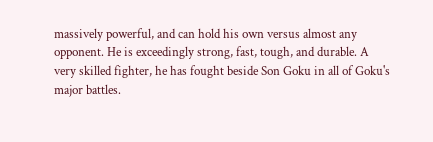massively powerful, and can hold his own versus almost any opponent. He is exceedingly strong, fast, tough, and durable. A very skilled fighter, he has fought beside Son Goku in all of Goku's major battles.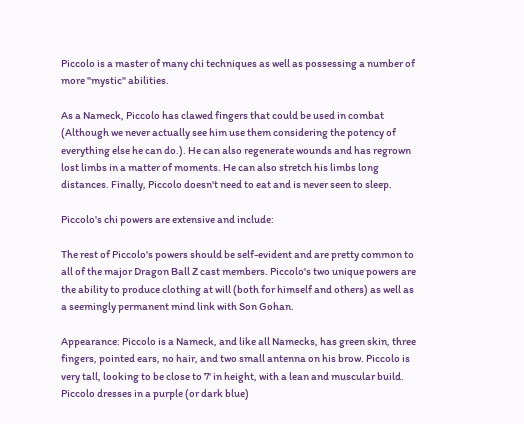Piccolo is a master of many chi techniques as well as possessing a number of more "mystic" abilities.

As a Nameck, Piccolo has clawed fingers that could be used in combat (Although we never actually see him use them considering the potency of everything else he can do.). He can also regenerate wounds and has regrown lost limbs in a matter of moments. He can also stretch his limbs long distances. Finally, Piccolo doesn't need to eat and is never seen to sleep.

Piccolo's chi powers are extensive and include:

The rest of Piccolo's powers should be self-evident and are pretty common to all of the major Dragon Ball Z cast members. Piccolo's two unique powers are the ability to produce clothing at will (both for himself and others) as well as a seemingly permanent mind link with Son Gohan.

Appearance: Piccolo is a Nameck, and like all Namecks, has green skin, three fingers, pointed ears, no hair, and two small antenna on his brow. Piccolo is very tall, looking to be close to 7' in height, with a lean and muscular build. Piccolo dresses in a purple (or dark blue)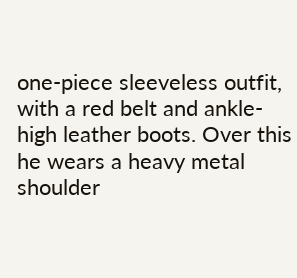one-piece sleeveless outfit, with a red belt and ankle-high leather boots. Over this he wears a heavy metal shoulder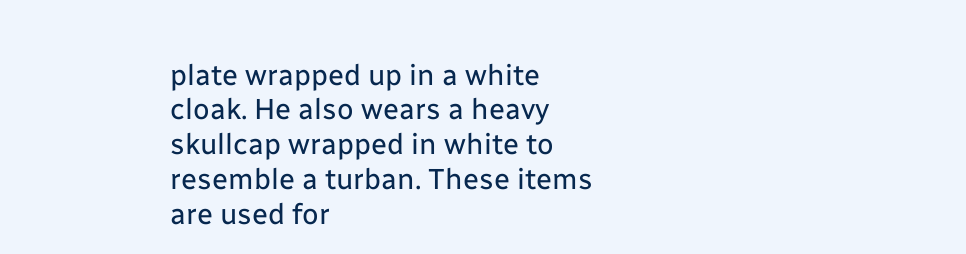plate wrapped up in a white cloak. He also wears a heavy skullcap wrapped in white to resemble a turban. These items are used for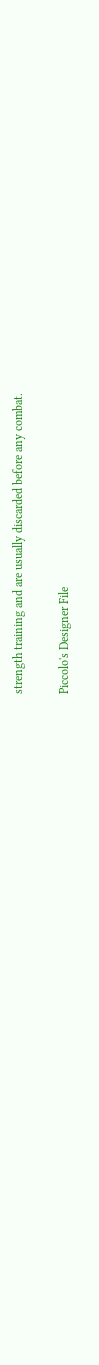strength training and are usually discarded before any combat.

Piccolo's Designer File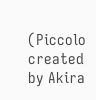(Piccolo created by Akira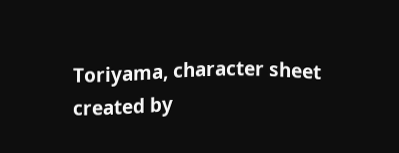Toriyama, character sheet created by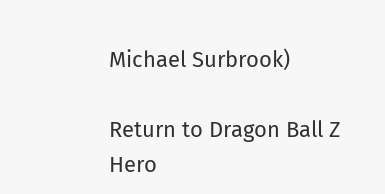Michael Surbrook)

Return to Dragon Ball Z Hero